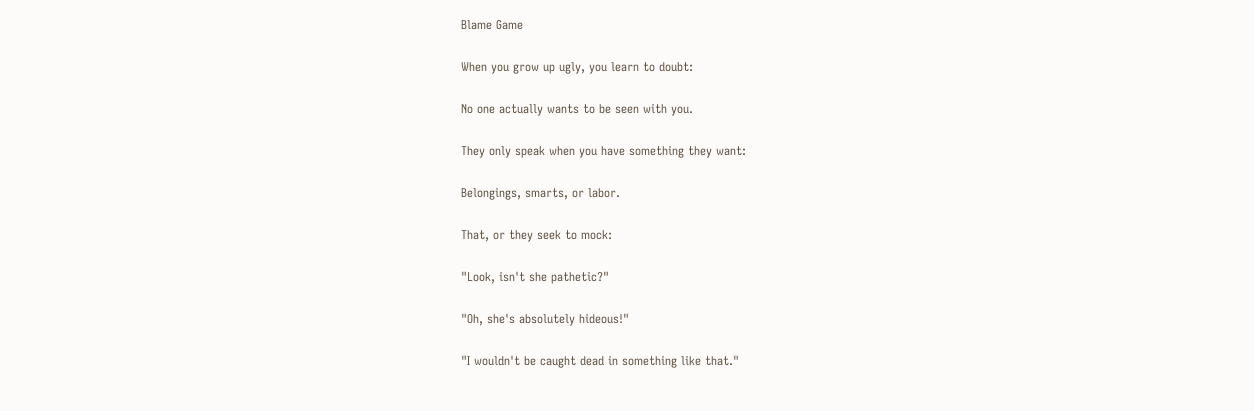Blame Game

When you grow up ugly, you learn to doubt:

No one actually wants to be seen with you.

They only speak when you have something they want:

Belongings, smarts, or labor.

That, or they seek to mock:

"Look, isn't she pathetic?"

"Oh, she's absolutely hideous!"

"I wouldn't be caught dead in something like that."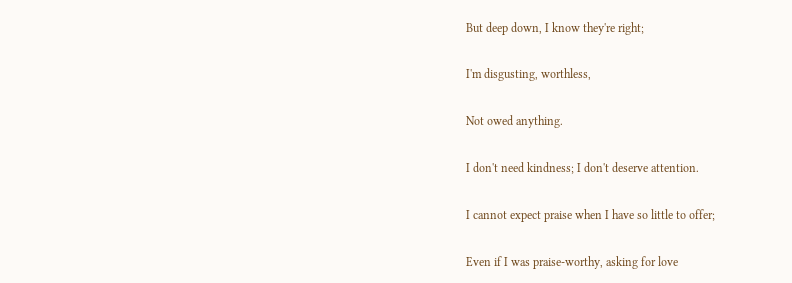But deep down, I know they're right;

I'm disgusting, worthless,

Not owed anything.

I don't need kindness; I don't deserve attention.

I cannot expect praise when I have so little to offer;

Even if I was praise-worthy, asking for love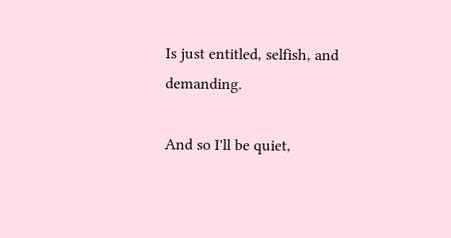Is just entitled, selfish, and demanding.

And so I'll be quiet,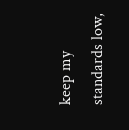keep my standards low,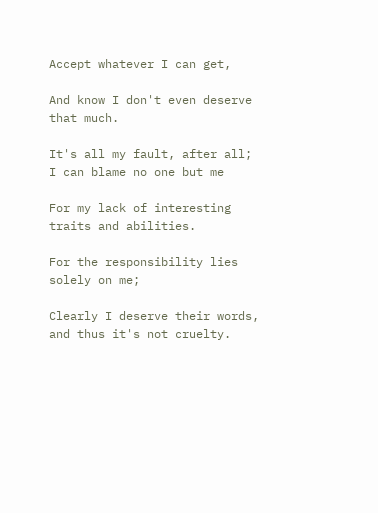Accept whatever I can get,

And know I don't even deserve that much.

It's all my fault, after all; I can blame no one but me

For my lack of interesting traits and abilities.

For the responsibility lies solely on me;

Clearly I deserve their words, and thus it's not cruelty.